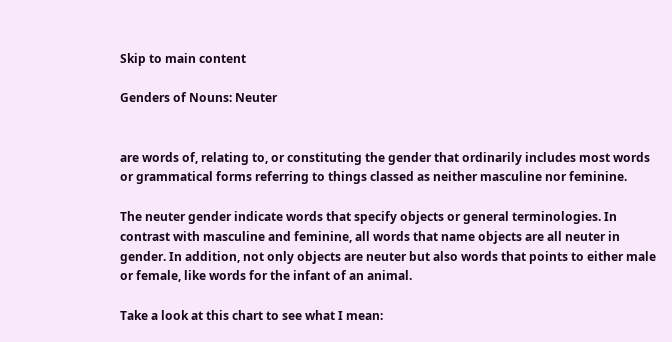Skip to main content

Genders of Nouns: Neuter


are words of, relating to, or constituting the gender that ordinarily includes most words or grammatical forms referring to things classed as neither masculine nor feminine.

The neuter gender indicate words that specify objects or general terminologies. In contrast with masculine and feminine, all words that name objects are all neuter in gender. In addition, not only objects are neuter but also words that points to either male or female, like words for the infant of an animal.

Take a look at this chart to see what I mean: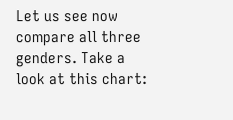Let us see now compare all three genders. Take a look at this chart: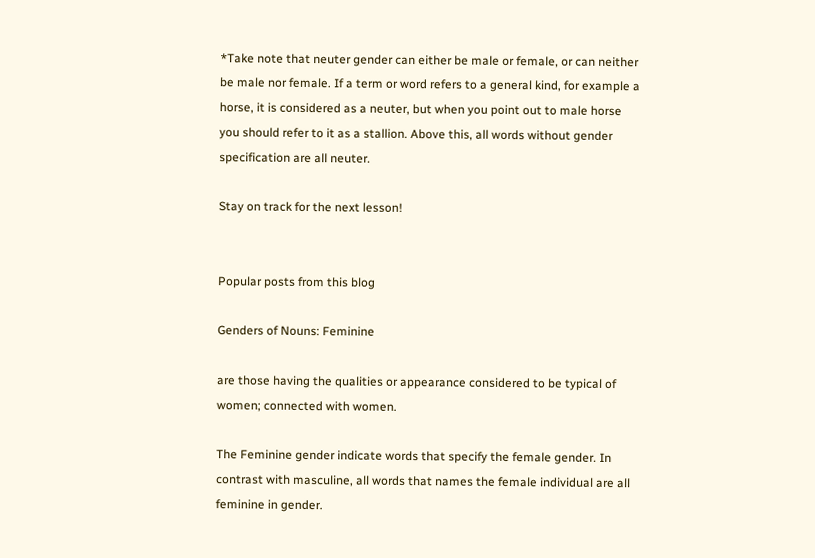*Take note that neuter gender can either be male or female, or can neither be male nor female. If a term or word refers to a general kind, for example a horse, it is considered as a neuter, but when you point out to male horse you should refer to it as a stallion. Above this, all words without gender specification are all neuter.

Stay on track for the next lesson!


Popular posts from this blog

Genders of Nouns: Feminine

are those having the qualities or appearance considered to be typical of women; connected with women.

The Feminine gender indicate words that specify the female gender. In contrast with masculine, all words that names the female individual are all feminine in gender.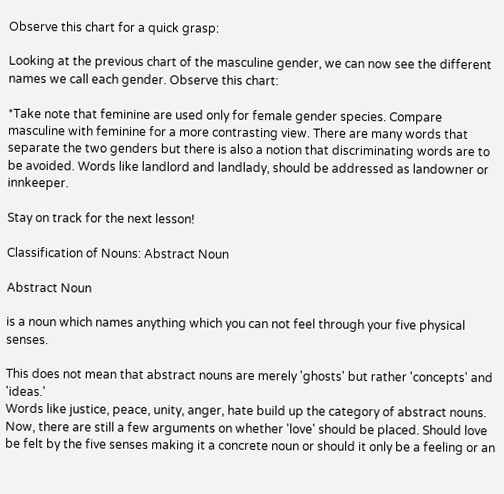Observe this chart for a quick grasp:

Looking at the previous chart of the masculine gender, we can now see the different names we call each gender. Observe this chart:

*Take note that feminine are used only for female gender species. Compare masculine with feminine for a more contrasting view. There are many words that separate the two genders but there is also a notion that discriminating words are to be avoided. Words like landlord and landlady, should be addressed as landowner or innkeeper.

Stay on track for the next lesson!

Classification of Nouns: Abstract Noun

Abstract Noun

is a noun which names anything which you can not feel through your five physical senses.

This does not mean that abstract nouns are merely 'ghosts' but rather 'concepts' and 'ideas.'
Words like justice, peace, unity, anger, hate build up the category of abstract nouns.
Now, there are still a few arguments on whether 'love' should be placed. Should love be felt by the five senses making it a concrete noun or should it only be a feeling or an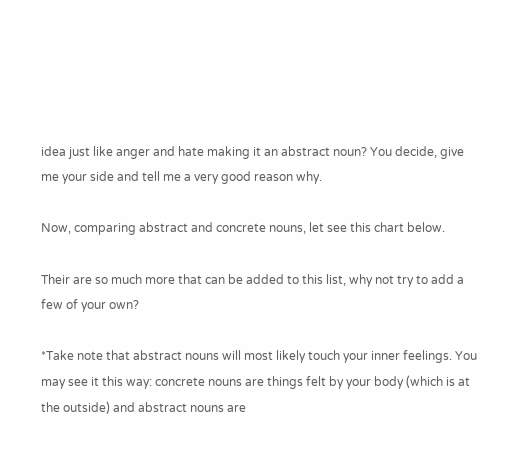idea just like anger and hate making it an abstract noun? You decide, give me your side and tell me a very good reason why.

Now, comparing abstract and concrete nouns, let see this chart below.

Their are so much more that can be added to this list, why not try to add a few of your own?

*Take note that abstract nouns will most likely touch your inner feelings. You may see it this way: concrete nouns are things felt by your body (which is at the outside) and abstract nouns are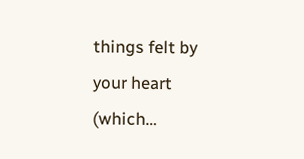things felt by your heart (which…